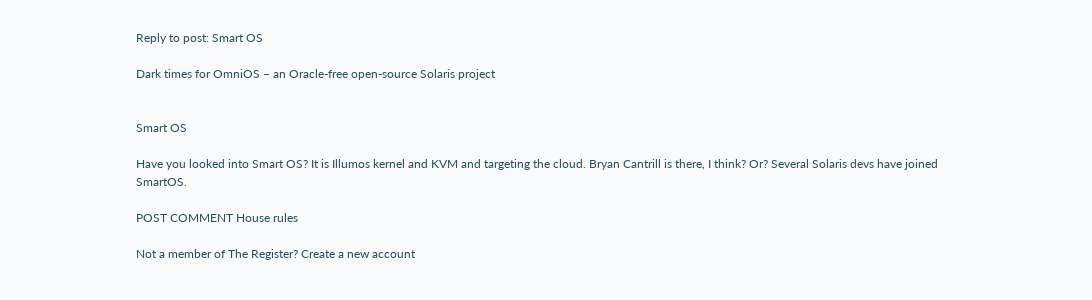Reply to post: Smart OS

Dark times for OmniOS – an Oracle-free open-source Solaris project


Smart OS

Have you looked into Smart OS? It is Illumos kernel and KVM and targeting the cloud. Bryan Cantrill is there, I think? Or? Several Solaris devs have joined SmartOS.

POST COMMENT House rules

Not a member of The Register? Create a new account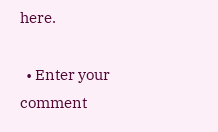here.

  • Enter your comment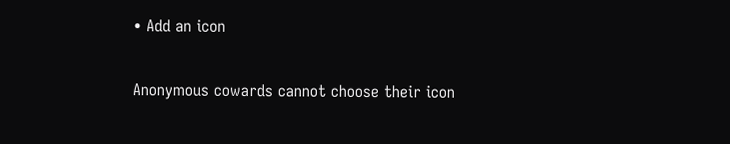• Add an icon

Anonymous cowards cannot choose their icon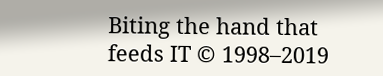Biting the hand that feeds IT © 1998–2019